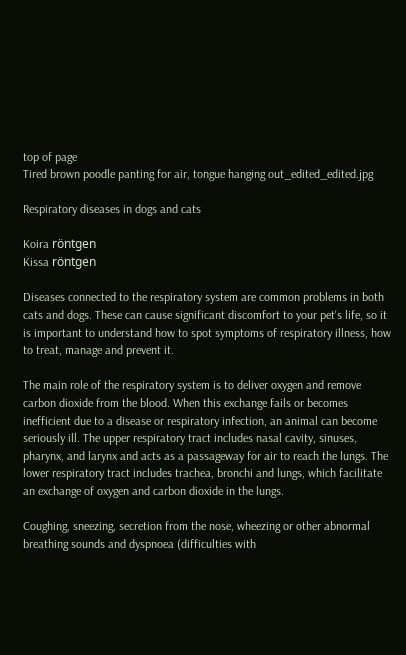top of page
Tired brown poodle panting for air, tongue hanging out_edited_edited.jpg

Respiratory diseases in dogs and cats

Koira röntgen
Kissa röntgen

Diseases connected to the respiratory system are common problems in both cats and dogs. These can cause significant discomfort to your pet's life, so it is important to understand how to spot symptoms of respiratory illness, how to treat, manage and prevent it.

The main role of the respiratory system is to deliver oxygen and remove carbon dioxide from the blood. When this exchange fails or becomes inefficient due to a disease or respiratory infection, an animal can become seriously ill. The upper respiratory tract includes nasal cavity, sinuses, pharynx, and larynx and acts as a passageway for air to reach the lungs. The lower respiratory tract includes trachea, bronchi and lungs, which facilitate an exchange of oxygen and carbon dioxide in the lungs.

Coughing, sneezing, secretion from the nose, wheezing or other abnormal breathing sounds and dyspnoea (difficulties with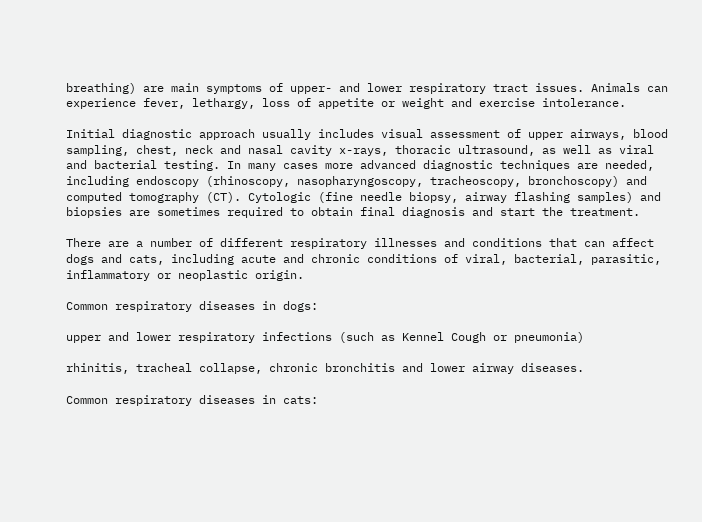breathing) are main symptoms of upper- and lower respiratory tract issues. Animals can experience fever, lethargy, loss of appetite or weight and exercise intolerance.

Initial diagnostic approach usually includes visual assessment of upper airways, blood sampling, chest, neck and nasal cavity x-rays, thoracic ultrasound, as well as viral and bacterial testing. In many cases more advanced diagnostic techniques are needed, including endoscopy (rhinoscopy, nasopharyngoscopy, tracheoscopy, bronchoscopy) and computed tomography (CT). Cytologic (fine needle biopsy, airway flashing samples) and biopsies are sometimes required to obtain final diagnosis and start the treatment.

There are a number of different respiratory illnesses and conditions that can affect dogs and cats, including acute and chronic conditions of viral, bacterial, parasitic, inflammatory or neoplastic origin.

Common respiratory diseases in dogs:

upper and lower respiratory infections (such as Kennel Cough or pneumonia)

rhinitis, tracheal collapse, chronic bronchitis and lower airway diseases.

Common respiratory diseases in cats: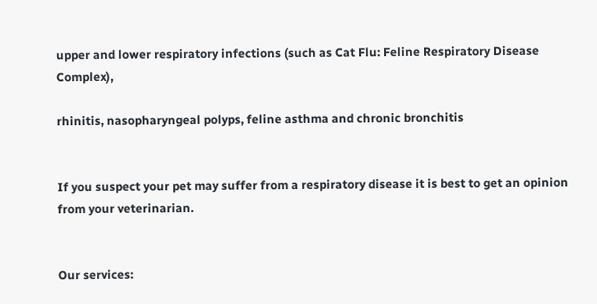upper and lower respiratory infections (such as Cat Flu: Feline Respiratory Disease Complex),

rhinitis, nasopharyngeal polyps, feline asthma and chronic bronchitis


If you suspect your pet may suffer from a respiratory disease it is best to get an opinion from your veterinarian.


Our services: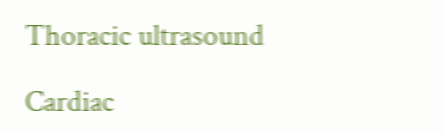Thoracic ultrasound

Cardiac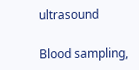ultrasound

Blood sampling,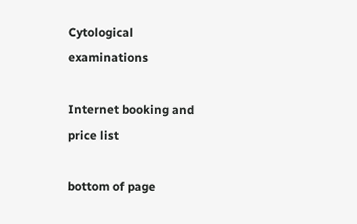Cytological examinations

Internet booking and price list

bottom of page